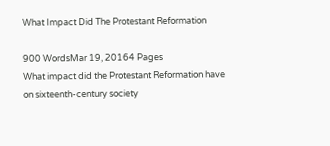What Impact Did The Protestant Reformation

900 WordsMar 19, 20164 Pages
What impact did the Protestant Reformation have on sixteenth-century society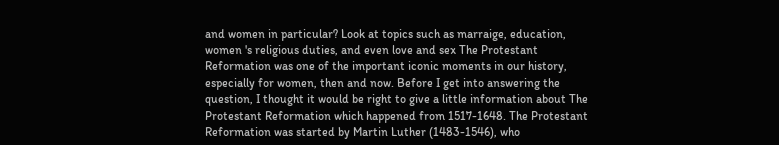and women in particular? Look at topics such as marraige, education, women 's religious duties, and even love and sex The Protestant Reformation was one of the important iconic moments in our history, especially for women, then and now. Before I get into answering the question, I thought it would be right to give a little information about The Protestant Reformation which happened from 1517-1648. The Protestant Reformation was started by Martin Luther (1483-1546), who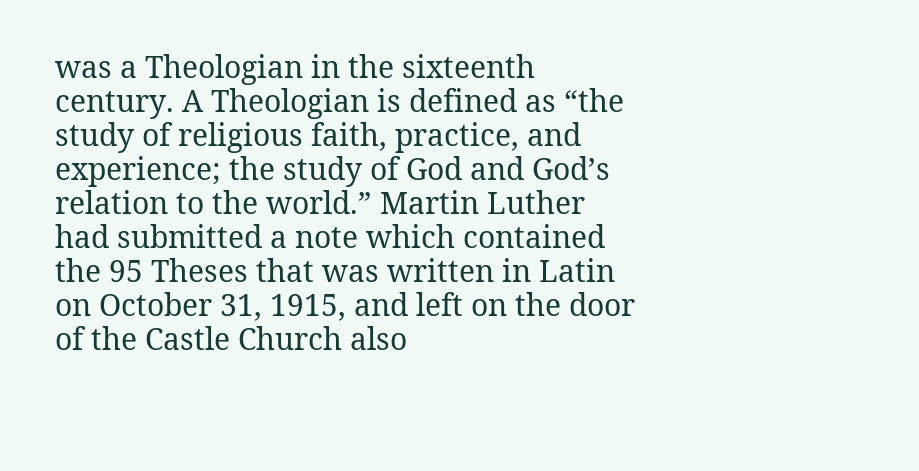was a Theologian in the sixteenth century. A Theologian is defined as “the study of religious faith, practice, and experience; the study of God and God’s relation to the world.” Martin Luther had submitted a note which contained the 95 Theses that was written in Latin on October 31, 1915, and left on the door of the Castle Church also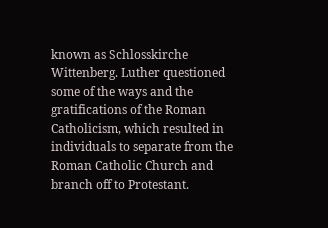known as Schlosskirche Wittenberg. Luther questioned some of the ways and the gratifications of the Roman Catholicism, which resulted in individuals to separate from the Roman Catholic Church and branch off to Protestant.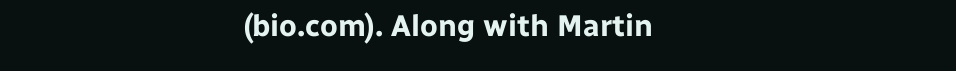(bio.com). Along with Martin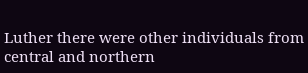Luther there were other individuals from central and northern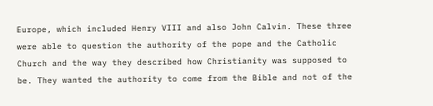Europe, which included Henry VIII and also John Calvin. These three were able to question the authority of the pope and the Catholic Church and the way they described how Christianity was supposed to be. They wanted the authority to come from the Bible and not of the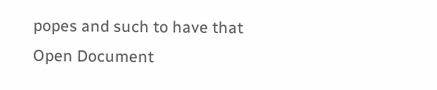popes and such to have that
Open Document